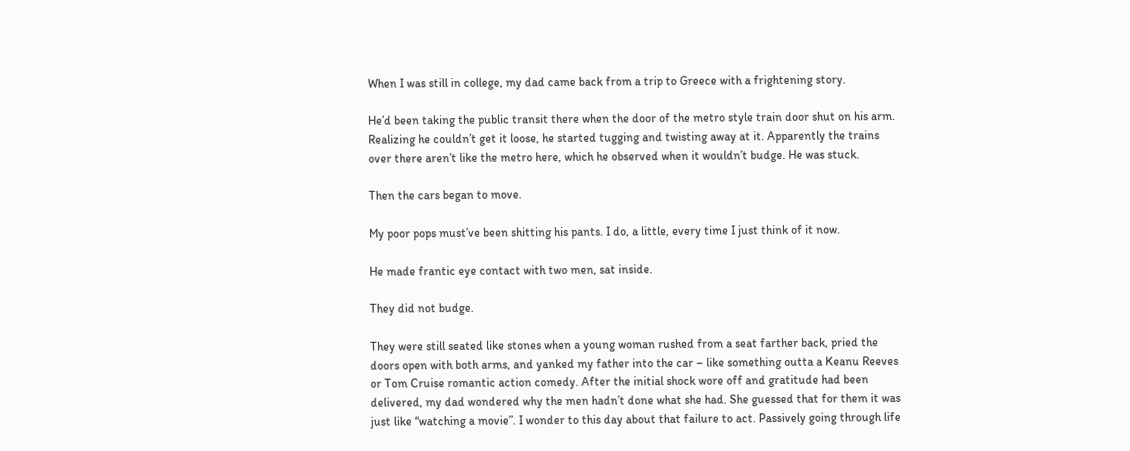When I was still in college, my dad came back from a trip to Greece with a frightening story.

He’d been taking the public transit there when the door of the metro style train door shut on his arm. Realizing he couldn’t get it loose, he started tugging and twisting away at it. Apparently the trains over there aren’t like the metro here, which he observed when it wouldn’t budge. He was stuck.

Then the cars began to move.

My poor pops must’ve been shitting his pants. I do, a little, every time I just think of it now.

He made frantic eye contact with two men, sat inside.

They did not budge.

They were still seated like stones when a young woman rushed from a seat farther back, pried the doors open with both arms, and yanked my father into the car – like something outta a Keanu Reeves or Tom Cruise romantic action comedy. After the initial shock wore off and gratitude had been delivered, my dad wondered why the men hadn’t done what she had. She guessed that for them it was just like “watching a movie”. I wonder to this day about that failure to act. Passively going through life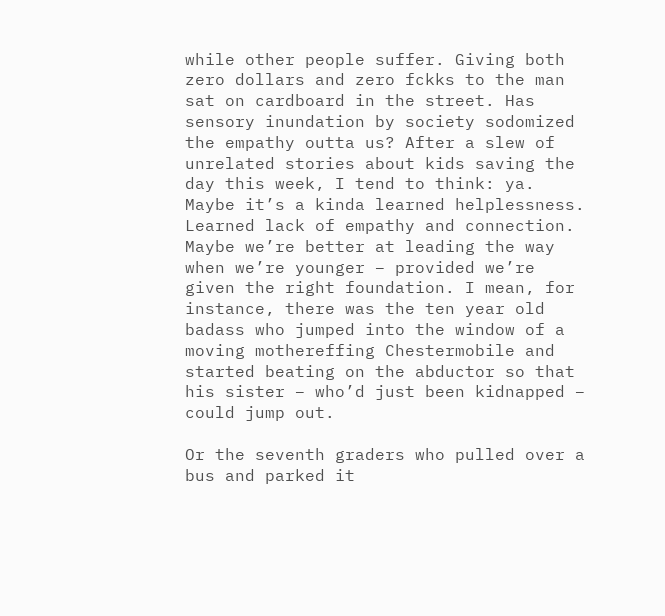while other people suffer. Giving both zero dollars and zero fckks to the man sat on cardboard in the street. Has sensory inundation by society sodomized the empathy outta us? After a slew of unrelated stories about kids saving the day this week, I tend to think: ya. Maybe it’s a kinda learned helplessness. Learned lack of empathy and connection. Maybe we’re better at leading the way when we’re younger – provided we’re given the right foundation. I mean, for instance, there was the ten year old badass who jumped into the window of a moving mothereffing Chestermobile and started beating on the abductor so that his sister – who’d just been kidnapped – could jump out.

Or the seventh graders who pulled over a bus and parked it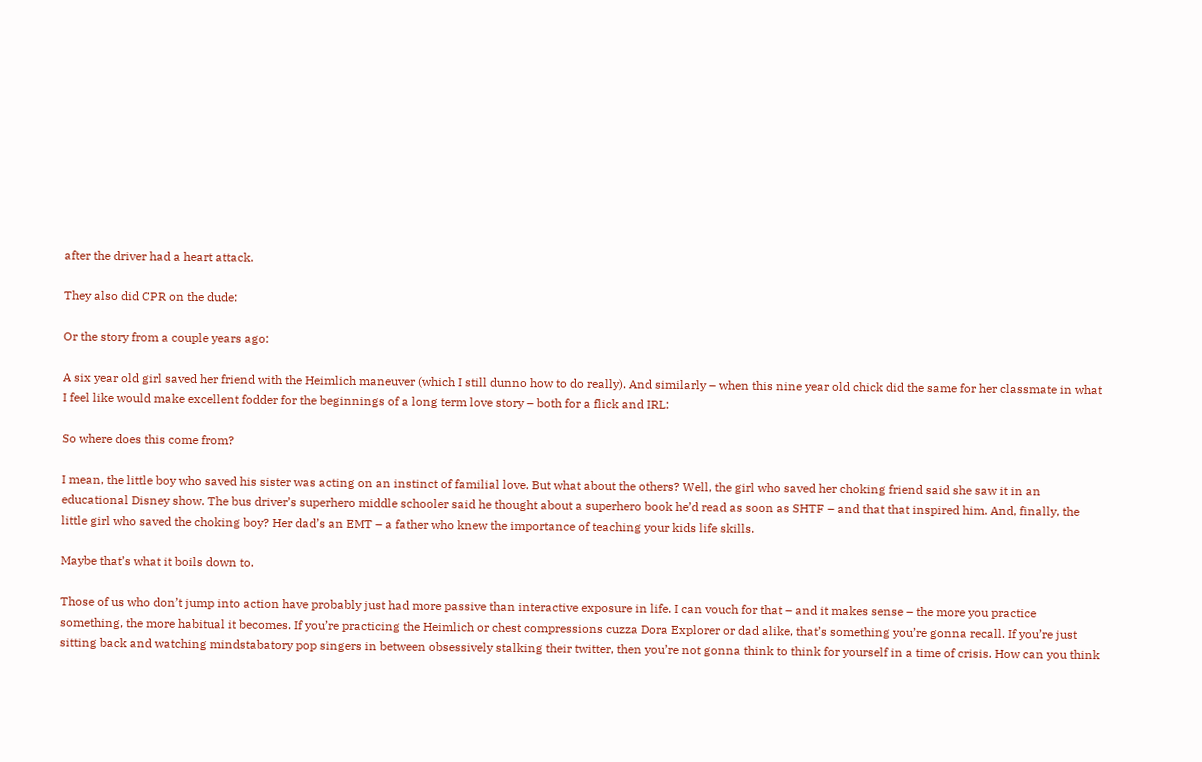after the driver had a heart attack.

They also did CPR on the dude:

Or the story from a couple years ago:

A six year old girl saved her friend with the Heimlich maneuver (which I still dunno how to do really). And similarly – when this nine year old chick did the same for her classmate in what I feel like would make excellent fodder for the beginnings of a long term love story – both for a flick and IRL:

So where does this come from?

I mean, the little boy who saved his sister was acting on an instinct of familial love. But what about the others? Well, the girl who saved her choking friend said she saw it in an educational Disney show. The bus driver’s superhero middle schooler said he thought about a superhero book he’d read as soon as SHTF – and that that inspired him. And, finally, the little girl who saved the choking boy? Her dad’s an EMT – a father who knew the importance of teaching your kids life skills.

Maybe that’s what it boils down to.

Those of us who don’t jump into action have probably just had more passive than interactive exposure in life. I can vouch for that – and it makes sense – the more you practice something, the more habitual it becomes. If you’re practicing the Heimlich or chest compressions cuzza Dora Explorer or dad alike, that’s something you’re gonna recall. If you’re just sitting back and watching mindstabatory pop singers in between obsessively stalking their twitter, then you’re not gonna think to think for yourself in a time of crisis. How can you think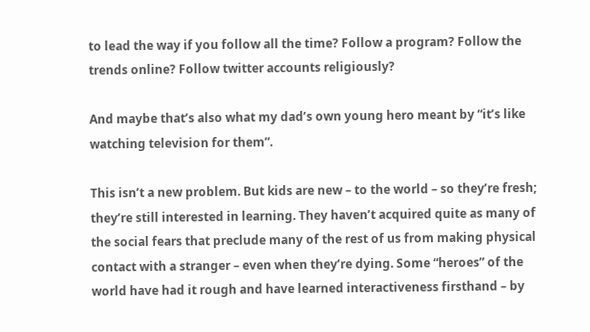to lead the way if you follow all the time? Follow a program? Follow the trends online? Follow twitter accounts religiously?

And maybe that’s also what my dad’s own young hero meant by “it’s like watching television for them”.

This isn’t a new problem. But kids are new – to the world – so they’re fresh; they’re still interested in learning. They haven’t acquired quite as many of the social fears that preclude many of the rest of us from making physical contact with a stranger – even when they’re dying. Some “heroes” of the world have had it rough and have learned interactiveness firsthand – by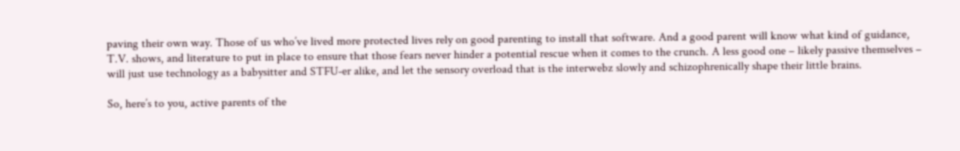paving their own way. Those of us who’ve lived more protected lives rely on good parenting to install that software. And a good parent will know what kind of guidance, T.V. shows, and literature to put in place to ensure that those fears never hinder a potential rescue when it comes to the crunch. A less good one – likely passive themselves – will just use technology as a babysitter and STFU-er alike, and let the sensory overload that is the interwebz slowly and schizophrenically shape their little brains.

So, here’s to you, active parents of the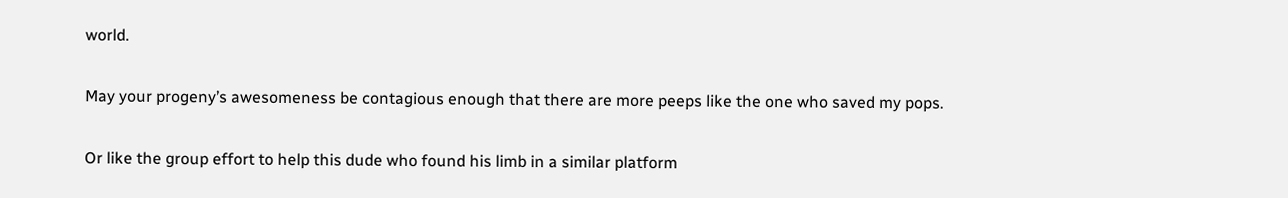world.

May your progeny’s awesomeness be contagious enough that there are more peeps like the one who saved my pops.

Or like the group effort to help this dude who found his limb in a similar platform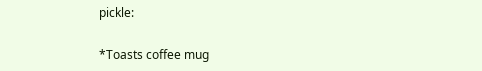pickle:

*Toasts coffee mug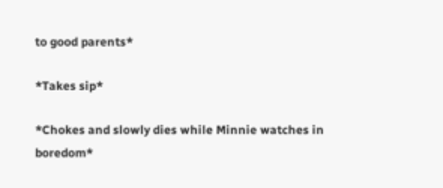to good parents*

*Takes sip*

*Chokes and slowly dies while Minnie watches in boredom*